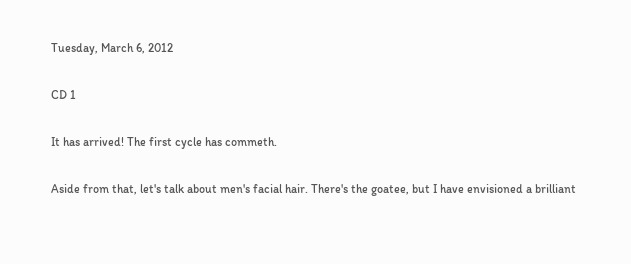Tuesday, March 6, 2012

CD 1

It has arrived! The first cycle has commeth.

Aside from that, let's talk about men's facial hair. There's the goatee, but I have envisioned a brilliant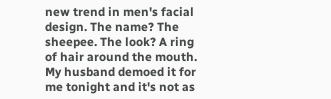new trend in men's facial design. The name? The sheepee. The look? A ring of hair around the mouth. My husband demoed it for me tonight and it's not as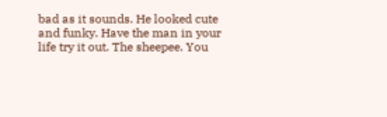bad as it sounds. He looked cute and funky. Have the man in your life try it out. The sheepee. You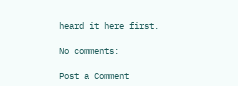heard it here first.

No comments:

Post a Comment